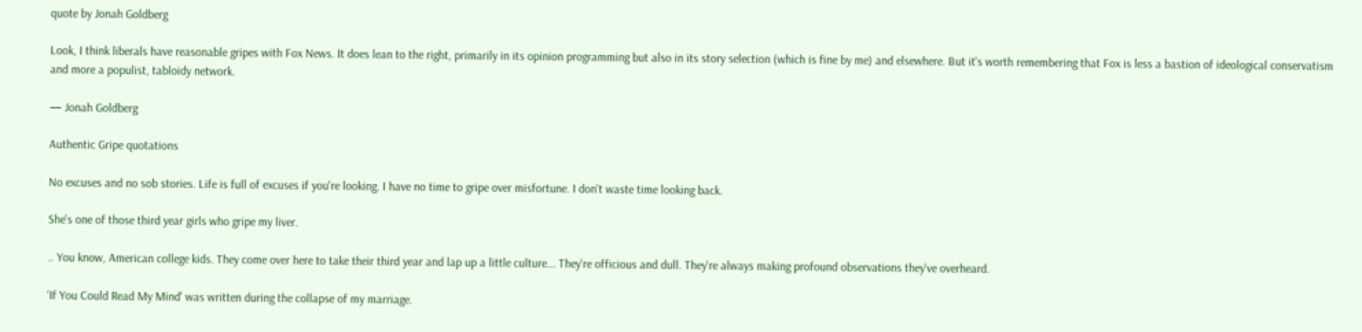quote by Jonah Goldberg

Look, I think liberals have reasonable gripes with Fox News. It does lean to the right, primarily in its opinion programming but also in its story selection (which is fine by me) and elsewhere. But it's worth remembering that Fox is less a bastion of ideological conservatism and more a populist, tabloidy network.

— Jonah Goldberg

Authentic Gripe quotations

No excuses and no sob stories. Life is full of excuses if you're looking. I have no time to gripe over misfortune. I don't waste time looking back.

She's one of those third year girls who gripe my liver.

.. You know, American college kids. They come over here to take their third year and lap up a little culture... They're officious and dull. They're always making profound observations they've overheard.

'If You Could Read My Mind' was written during the collapse of my marriage.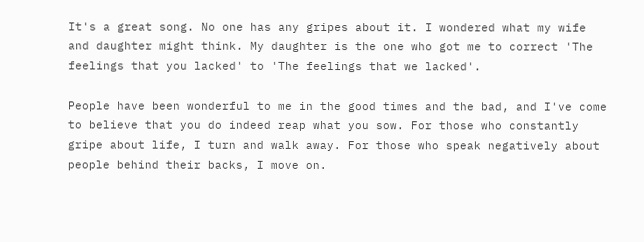It's a great song. No one has any gripes about it. I wondered what my wife and daughter might think. My daughter is the one who got me to correct 'The feelings that you lacked' to 'The feelings that we lacked'.

People have been wonderful to me in the good times and the bad, and I've come to believe that you do indeed reap what you sow. For those who constantly gripe about life, I turn and walk away. For those who speak negatively about people behind their backs, I move on.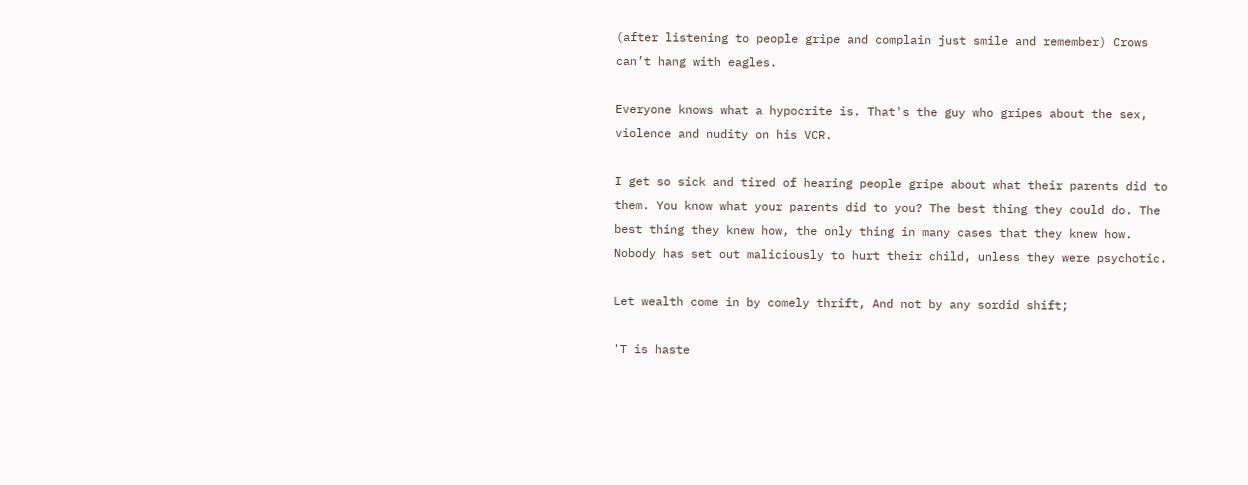(after listening to people gripe and complain just smile and remember) Crows can’t hang with eagles.

Everyone knows what a hypocrite is. That's the guy who gripes about the sex, violence and nudity on his VCR.

I get so sick and tired of hearing people gripe about what their parents did to them. You know what your parents did to you? The best thing they could do. The best thing they knew how, the only thing in many cases that they knew how. Nobody has set out maliciously to hurt their child, unless they were psychotic.

Let wealth come in by comely thrift, And not by any sordid shift;

'T is haste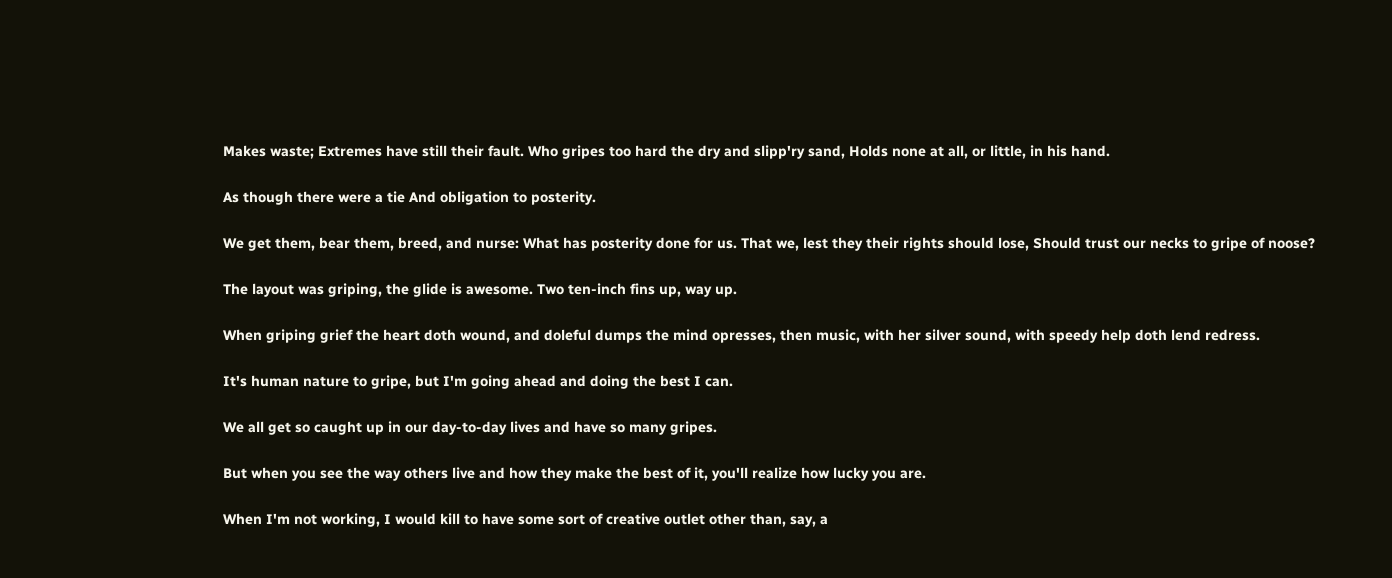Makes waste; Extremes have still their fault. Who gripes too hard the dry and slipp'ry sand, Holds none at all, or little, in his hand.

As though there were a tie And obligation to posterity.

We get them, bear them, breed, and nurse: What has posterity done for us. That we, lest they their rights should lose, Should trust our necks to gripe of noose?

The layout was griping, the glide is awesome. Two ten-inch fins up, way up.

When griping grief the heart doth wound, and doleful dumps the mind opresses, then music, with her silver sound, with speedy help doth lend redress.

It's human nature to gripe, but I'm going ahead and doing the best I can.

We all get so caught up in our day-to-day lives and have so many gripes.

But when you see the way others live and how they make the best of it, you'll realize how lucky you are.

When I'm not working, I would kill to have some sort of creative outlet other than, say, a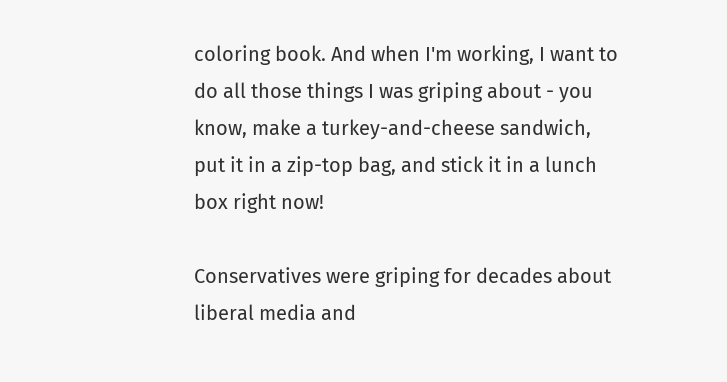coloring book. And when I'm working, I want to do all those things I was griping about - you know, make a turkey-and-cheese sandwich, put it in a zip-top bag, and stick it in a lunch box right now!

Conservatives were griping for decades about liberal media and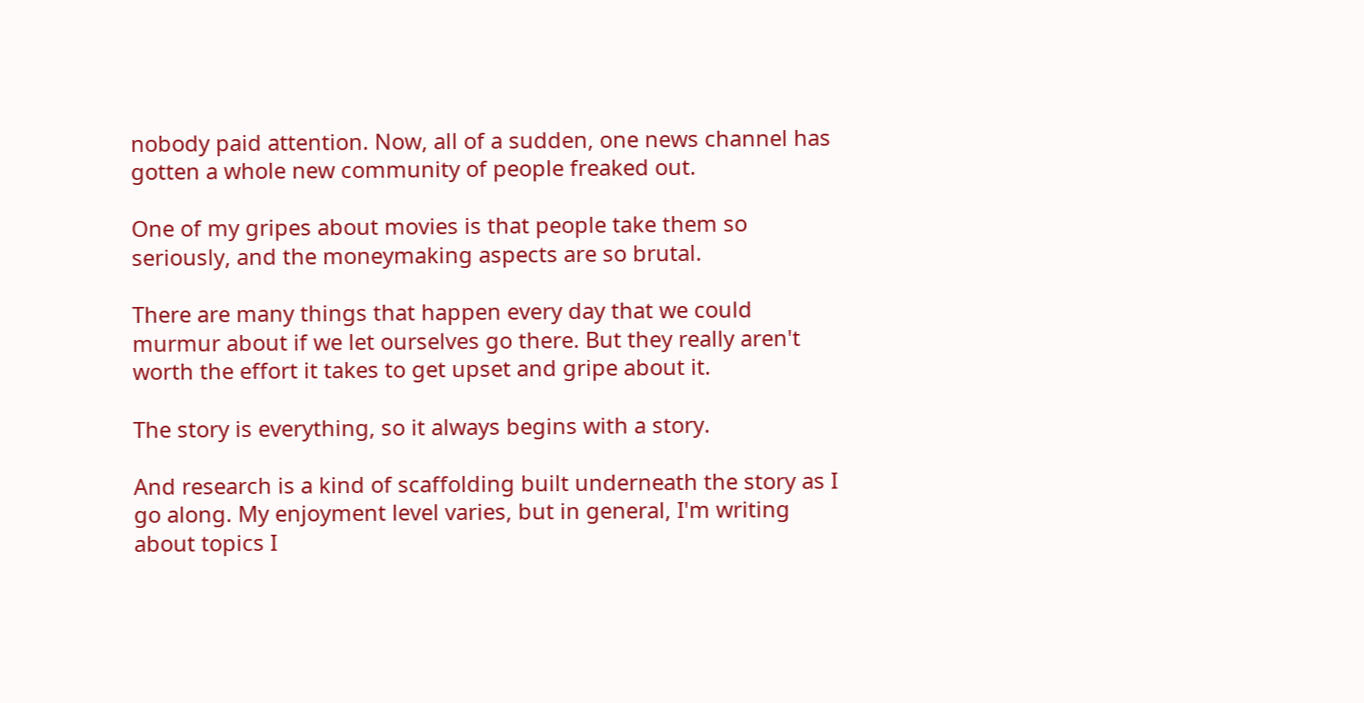nobody paid attention. Now, all of a sudden, one news channel has gotten a whole new community of people freaked out.

One of my gripes about movies is that people take them so seriously, and the moneymaking aspects are so brutal.

There are many things that happen every day that we could murmur about if we let ourselves go there. But they really aren't worth the effort it takes to get upset and gripe about it.

The story is everything, so it always begins with a story.

And research is a kind of scaffolding built underneath the story as I go along. My enjoyment level varies, but in general, I'm writing about topics I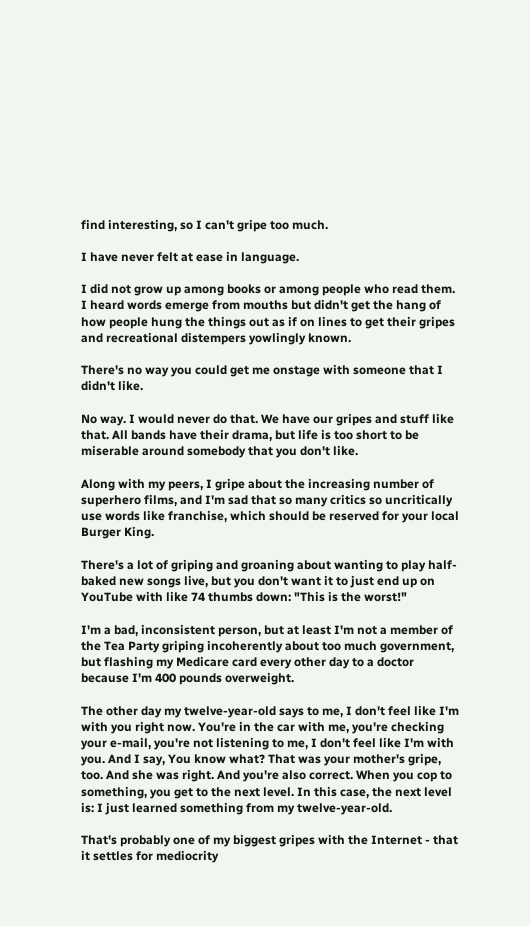find interesting, so I can't gripe too much.

I have never felt at ease in language.

I did not grow up among books or among people who read them. I heard words emerge from mouths but didn't get the hang of how people hung the things out as if on lines to get their gripes and recreational distempers yowlingly known.

There's no way you could get me onstage with someone that I didn't like.

No way. I would never do that. We have our gripes and stuff like that. All bands have their drama, but life is too short to be miserable around somebody that you don't like.

Along with my peers, I gripe about the increasing number of superhero films, and I'm sad that so many critics so uncritically use words like franchise, which should be reserved for your local Burger King.

There's a lot of griping and groaning about wanting to play half-baked new songs live, but you don't want it to just end up on YouTube with like 74 thumbs down: "This is the worst!"

I'm a bad, inconsistent person, but at least I'm not a member of the Tea Party griping incoherently about too much government, but flashing my Medicare card every other day to a doctor because I'm 400 pounds overweight.

The other day my twelve-year-old says to me, I don't feel like I'm with you right now. You're in the car with me, you're checking your e-mail, you're not listening to me, I don't feel like I'm with you. And I say, You know what? That was your mother's gripe, too. And she was right. And you're also correct. When you cop to something, you get to the next level. In this case, the next level is: I just learned something from my twelve-year-old.

That's probably one of my biggest gripes with the Internet - that it settles for mediocrity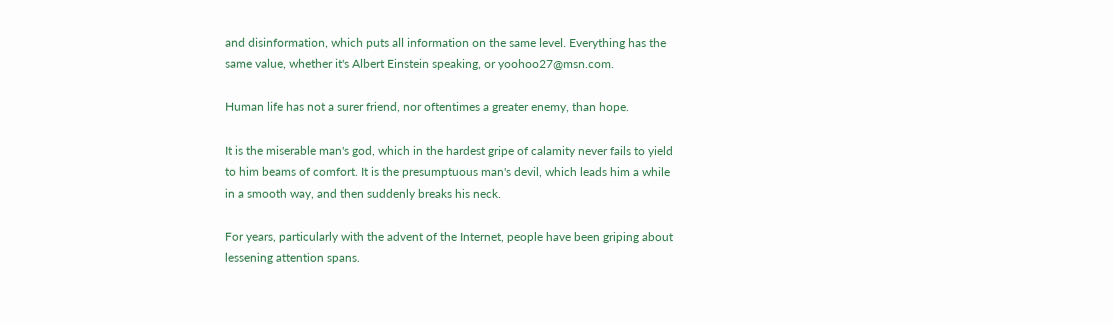and disinformation, which puts all information on the same level. Everything has the same value, whether it's Albert Einstein speaking, or yoohoo27@msn.com.

Human life has not a surer friend, nor oftentimes a greater enemy, than hope.

It is the miserable man's god, which in the hardest gripe of calamity never fails to yield to him beams of comfort. It is the presumptuous man's devil, which leads him a while in a smooth way, and then suddenly breaks his neck.

For years, particularly with the advent of the Internet, people have been griping about lessening attention spans.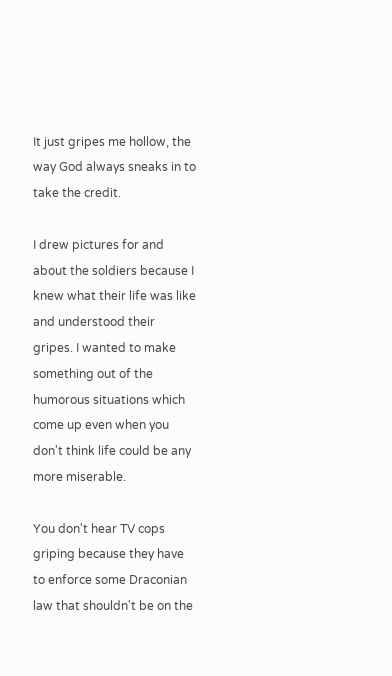It just gripes me hollow, the way God always sneaks in to take the credit.

I drew pictures for and about the soldiers because I knew what their life was like and understood their gripes. I wanted to make something out of the humorous situations which come up even when you don't think life could be any more miserable.

You don't hear TV cops griping because they have to enforce some Draconian law that shouldn't be on the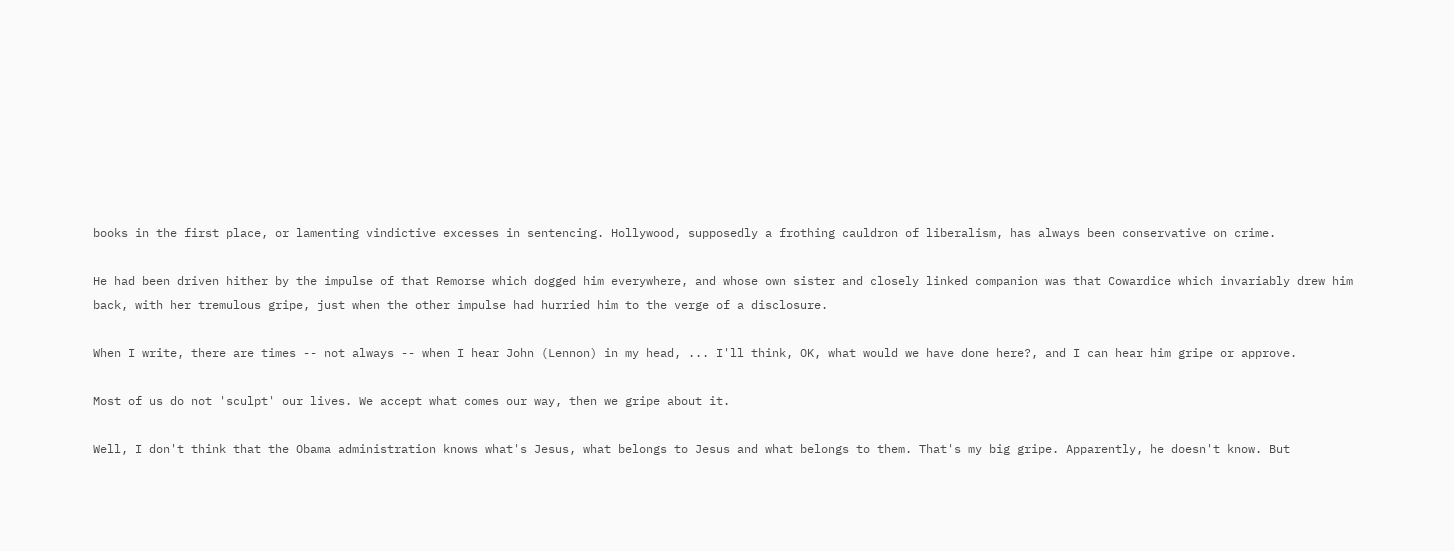books in the first place, or lamenting vindictive excesses in sentencing. Hollywood, supposedly a frothing cauldron of liberalism, has always been conservative on crime.

He had been driven hither by the impulse of that Remorse which dogged him everywhere, and whose own sister and closely linked companion was that Cowardice which invariably drew him back, with her tremulous gripe, just when the other impulse had hurried him to the verge of a disclosure.

When I write, there are times -- not always -- when I hear John (Lennon) in my head, ... I'll think, OK, what would we have done here?, and I can hear him gripe or approve.

Most of us do not 'sculpt' our lives. We accept what comes our way, then we gripe about it.

Well, I don't think that the Obama administration knows what's Jesus, what belongs to Jesus and what belongs to them. That's my big gripe. Apparently, he doesn't know. But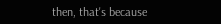then, that's because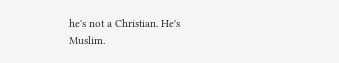he's not a Christian. He's Muslim.